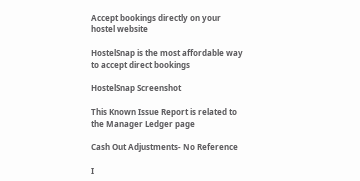Accept bookings directly on your hostel website

HostelSnap is the most affordable way to accept direct bookings

HostelSnap Screenshot

This Known Issue Report is related to the Manager Ledger page

Cash Out Adjustments- No Reference

I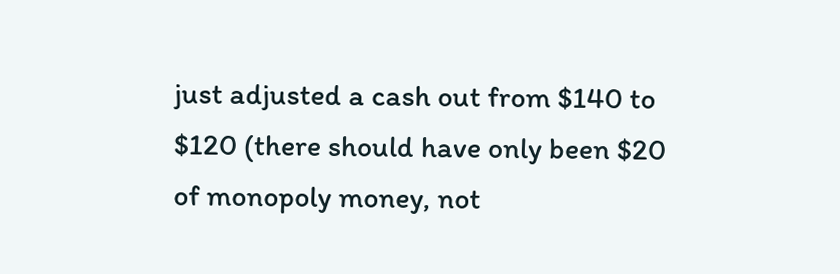just adjusted a cash out from $140 to $120 (there should have only been $20 of monopoly money, not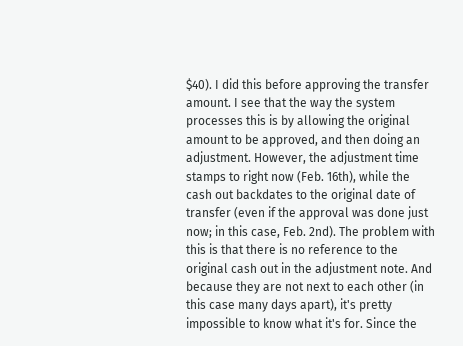$40). I did this before approving the transfer amount. I see that the way the system processes this is by allowing the original amount to be approved, and then doing an adjustment. However, the adjustment time stamps to right now (Feb. 16th), while the cash out backdates to the original date of transfer (even if the approval was done just now; in this case, Feb. 2nd). The problem with this is that there is no reference to the original cash out in the adjustment note. And because they are not next to each other (in this case many days apart), it's pretty impossible to know what it's for. Since the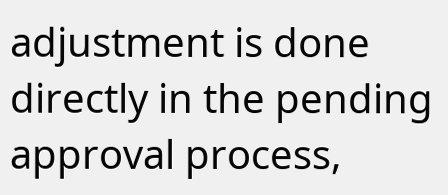adjustment is done directly in the pending approval process,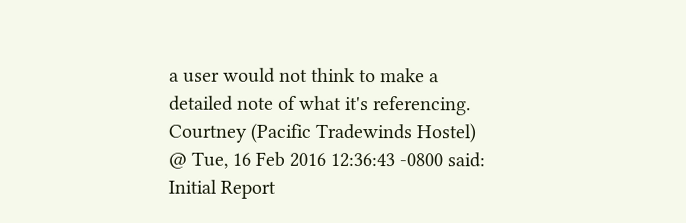a user would not think to make a detailed note of what it's referencing.
Courtney (Pacific Tradewinds Hostel) @ Tue, 16 Feb 2016 12:36:43 -0800 said:
Initial Report